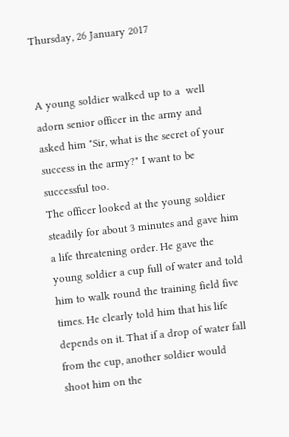Thursday, 26 January 2017


A young soldier walked up to a  well adorn senior officer in the army and asked him "Sir, what is the secret of your success in the army?" I want to be successful too.
The officer looked at the young soldier steadily for about 3 minutes and gave him a life threatening order. He gave the young soldier a cup full of water and told him to walk round the training field five times. He clearly told him that his life depends on it. That if a drop of water fall from the cup, another soldier would shoot him on the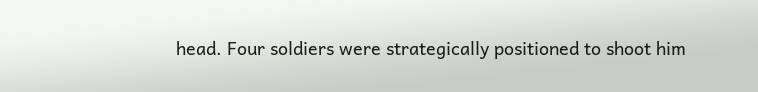head. Four soldiers were strategically positioned to shoot him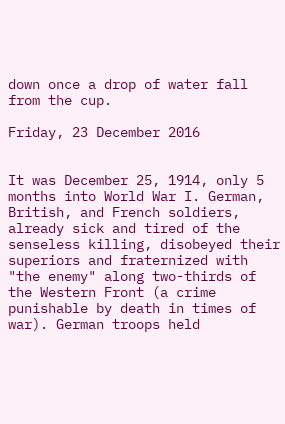down once a drop of water fall from the cup.

Friday, 23 December 2016


It was December 25, 1914, only 5 months into World War I. German, British, and French soldiers, already sick and tired of the senseless killing, disobeyed their superiors and fraternized with "the enemy" along two-thirds of the Western Front (a crime punishable by death in times of war). German troops held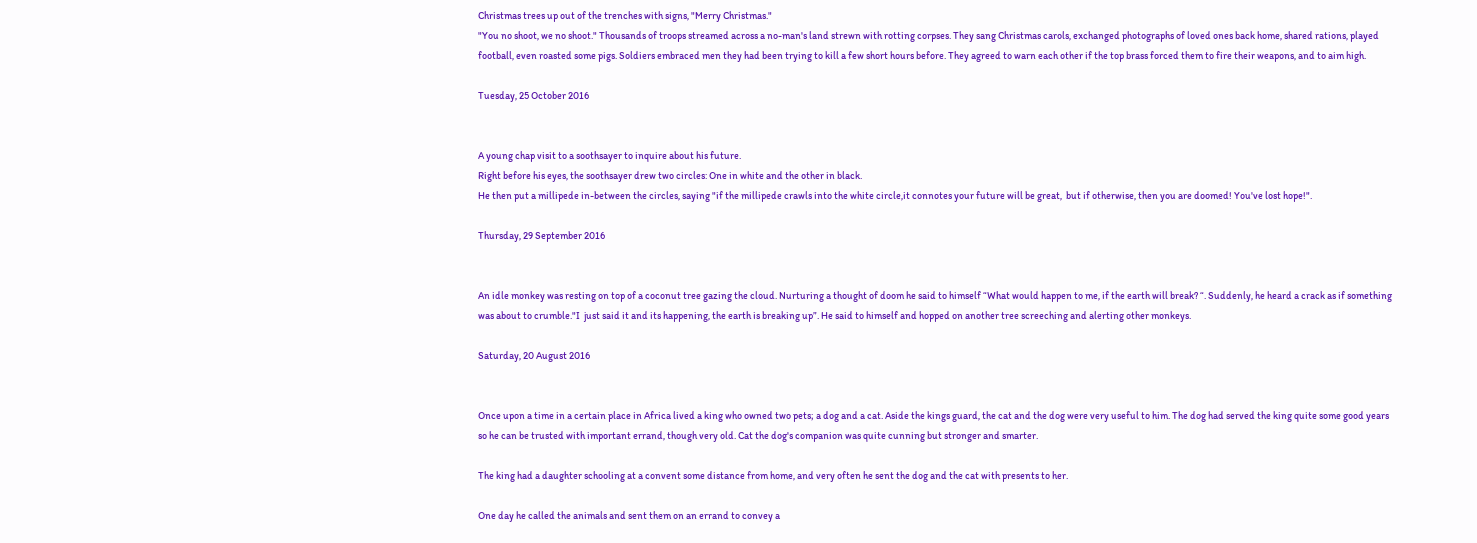Christmas trees up out of the trenches with signs, "Merry Christmas."
"You no shoot, we no shoot." Thousands of troops streamed across a no-man's land strewn with rotting corpses. They sang Christmas carols, exchanged photographs of loved ones back home, shared rations, played football, even roasted some pigs. Soldiers embraced men they had been trying to kill a few short hours before. They agreed to warn each other if the top brass forced them to fire their weapons, and to aim high.

Tuesday, 25 October 2016


A young chap visit to a soothsayer to inquire about his future.
Right before his eyes, the soothsayer drew two circles: One in white and the other in black.
He then put a millipede in-between the circles, saying "if the millipede crawls into the white circle,it connotes your future will be great,  but if otherwise, then you are doomed! You've lost hope!".

Thursday, 29 September 2016


An idle monkey was resting on top of a coconut tree gazing the cloud. Nurturing a thought of doom he said to himself “What would happen to me, if the earth will break? “. Suddenly, he heard a crack as if something was about to crumble."I  just said it and its happening, the earth is breaking up”. He said to himself and hopped on another tree screeching and alerting other monkeys.

Saturday, 20 August 2016


Once upon a time in a certain place in Africa lived a king who owned two pets; a dog and a cat. Aside the kings guard, the cat and the dog were very useful to him. The dog had served the king quite some good years so he can be trusted with important errand, though very old. Cat the dog's companion was quite cunning but stronger and smarter.

The king had a daughter schooling at a convent some distance from home, and very often he sent the dog and the cat with presents to her.

One day he called the animals and sent them on an errand to convey a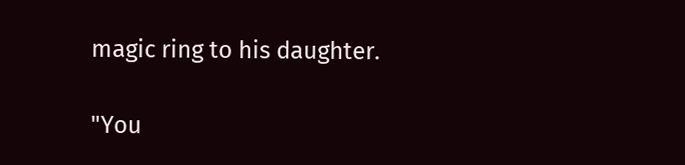magic ring to his daughter.

"You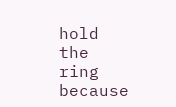hold the ring because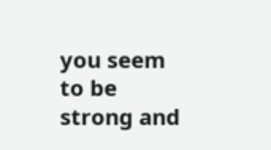you seem to be strong and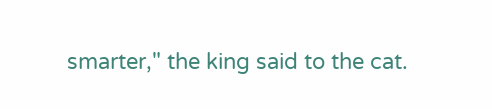smarter," the king said to the cat.